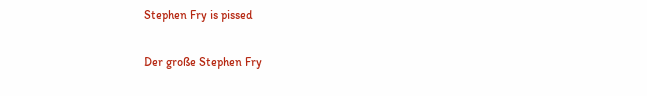Stephen Fry is pissed

Der große Stephen Fry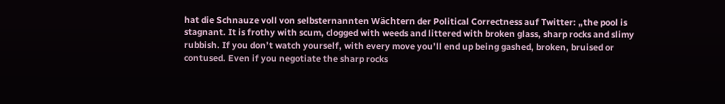hat die Schnauze voll von selbsternannten Wächtern der Political Correctness auf Twitter: „the pool is stagnant. It is frothy with scum, clogged with weeds and littered with broken glass, sharp rocks and slimy rubbish. If you don’t watch yourself, with every move you’ll end up being gashed, broken, bruised or contused. Even if you negotiate the sharp rocks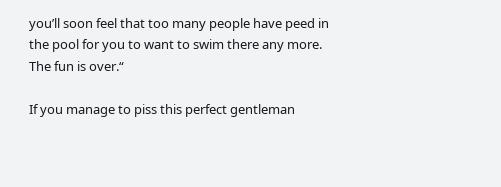you’ll soon feel that too many people have peed in the pool for you to want to swim there any more. The fun is over.“

If you manage to piss this perfect gentleman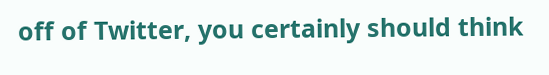off of Twitter, you certainly should think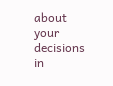about your decisions in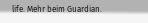life. Mehr beim Guardian.